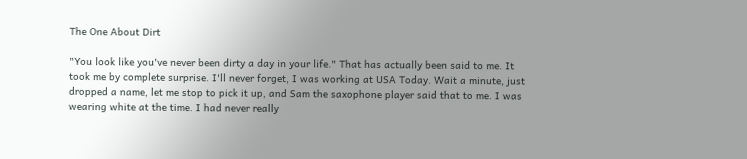The One About Dirt

"You look like you've never been dirty a day in your life." That has actually been said to me. It took me by complete surprise. I'll never forget, I was working at USA Today. Wait a minute, just dropped a name, let me stop to pick it up, and Sam the saxophone player said that to me. I was wearing white at the time. I had never really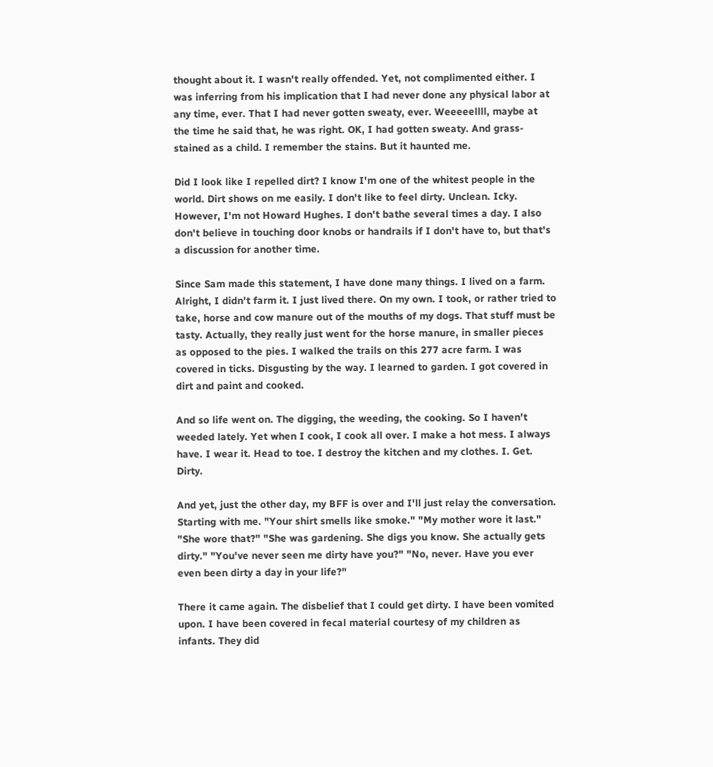thought about it. I wasn't really offended. Yet, not complimented either. I was inferring from his implication that I had never done any physical labor at any time, ever. That I had never gotten sweaty, ever. Weeeeellll, maybe at the time he said that, he was right. OK, I had gotten sweaty. And grass-stained as a child. I remember the stains. But it haunted me.

Did I look like I repelled dirt? I know I'm one of the whitest people in the world. Dirt shows on me easily. I don't like to feel dirty. Unclean. Icky. However, I'm not Howard Hughes. I don't bathe several times a day. I also don't believe in touching door knobs or handrails if I don't have to, but that's a discussion for another time.

Since Sam made this statement, I have done many things. I lived on a farm. Alright, I didn't farm it. I just lived there. On my own. I took, or rather tried to take, horse and cow manure out of the mouths of my dogs. That stuff must be tasty. Actually, they really just went for the horse manure, in smaller pieces as opposed to the pies. I walked the trails on this 277 acre farm. I was covered in ticks. Disgusting by the way. I learned to garden. I got covered in dirt and paint and cooked.

And so life went on. The digging, the weeding, the cooking. So I haven't weeded lately. Yet when I cook, I cook all over. I make a hot mess. I always have. I wear it. Head to toe. I destroy the kitchen and my clothes. I. Get. Dirty.

And yet, just the other day, my BFF is over and I'll just relay the conversation. Starting with me. "Your shirt smells like smoke." "My mother wore it last." "She wore that?" "She was gardening. She digs you know. She actually gets dirty." "You've never seen me dirty have you?" "No, never. Have you ever even been dirty a day in your life?"

There it came again. The disbelief that I could get dirty. I have been vomited upon. I have been covered in fecal material courtesy of my children as infants. They did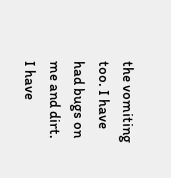the vomiting too. I have had bugs on me and dirt. I have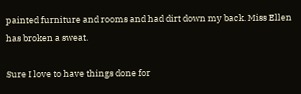painted furniture and rooms and had dirt down my back. Miss Ellen has broken a sweat.

Sure I love to have things done for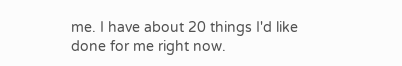me. I have about 20 things I'd like done for me right now.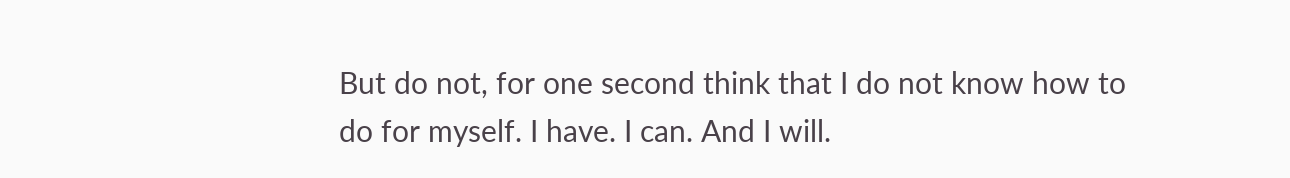But do not, for one second think that I do not know how to do for myself. I have. I can. And I will.